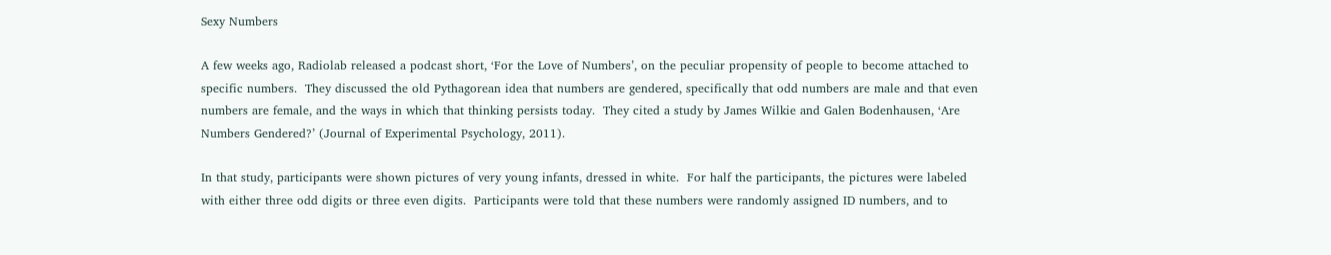Sexy Numbers

A few weeks ago, Radiolab released a podcast short, ‘For the Love of Numbers’, on the peculiar propensity of people to become attached to specific numbers.  They discussed the old Pythagorean idea that numbers are gendered, specifically that odd numbers are male and that even numbers are female, and the ways in which that thinking persists today.  They cited a study by James Wilkie and Galen Bodenhausen, ‘Are Numbers Gendered?’ (Journal of Experimental Psychology, 2011).

In that study, participants were shown pictures of very young infants, dressed in white.  For half the participants, the pictures were labeled with either three odd digits or three even digits.  Participants were told that these numbers were randomly assigned ID numbers, and to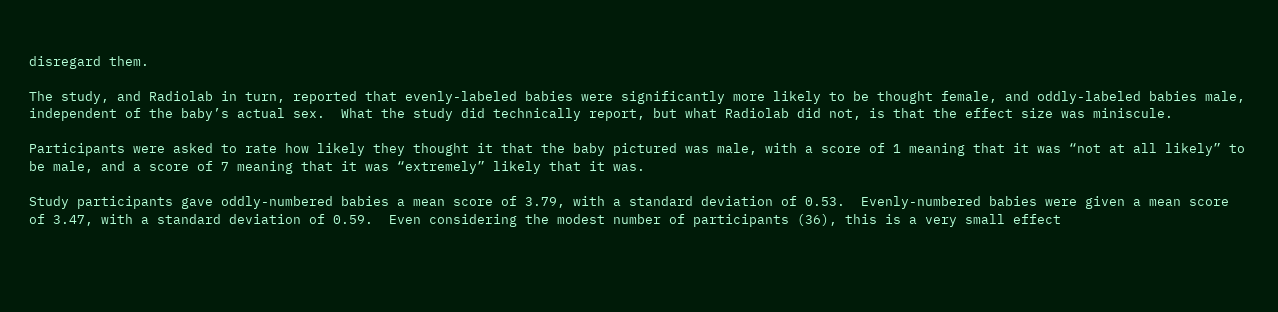disregard them.

The study, and Radiolab in turn, reported that evenly-labeled babies were significantly more likely to be thought female, and oddly-labeled babies male, independent of the baby’s actual sex.  What the study did technically report, but what Radiolab did not, is that the effect size was miniscule.

Participants were asked to rate how likely they thought it that the baby pictured was male, with a score of 1 meaning that it was “not at all likely” to be male, and a score of 7 meaning that it was “extremely” likely that it was.

Study participants gave oddly-numbered babies a mean score of 3.79, with a standard deviation of 0.53.  Evenly-numbered babies were given a mean score of 3.47, with a standard deviation of 0.59.  Even considering the modest number of participants (36), this is a very small effect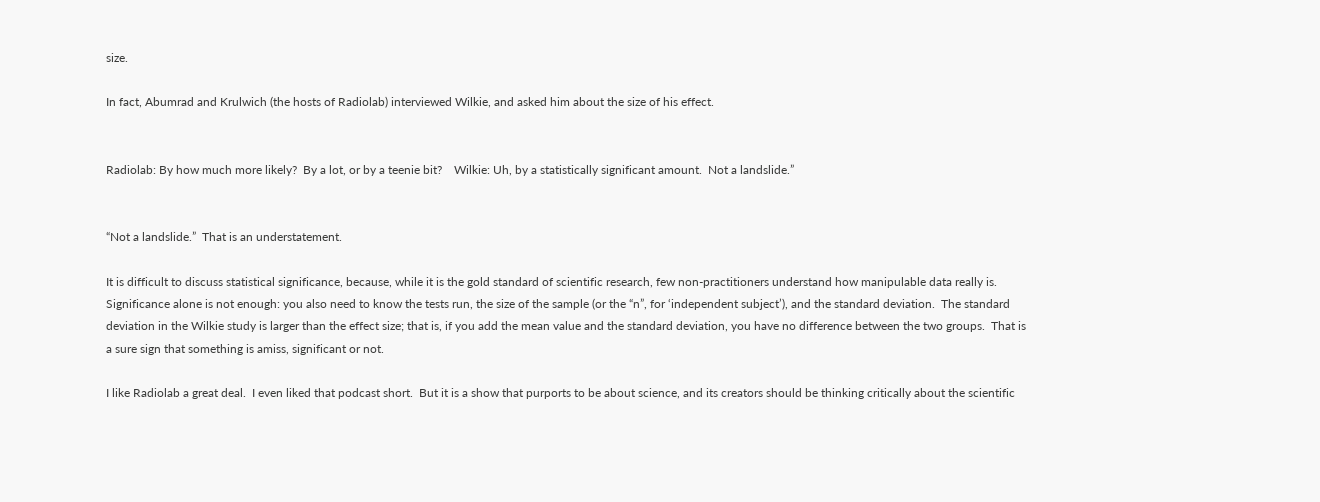size.

In fact, Abumrad and Krulwich (the hosts of Radiolab) interviewed Wilkie, and asked him about the size of his effect.


Radiolab: By how much more likely?  By a lot, or by a teenie bit?    Wilkie: Uh, by a statistically significant amount.  Not a landslide.”


“Not a landslide.”  That is an understatement.

It is difficult to discuss statistical significance, because, while it is the gold standard of scientific research, few non-practitioners understand how manipulable data really is.  Significance alone is not enough: you also need to know the tests run, the size of the sample (or the “n”, for ‘independent subject’), and the standard deviation.  The standard deviation in the Wilkie study is larger than the effect size; that is, if you add the mean value and the standard deviation, you have no difference between the two groups.  That is a sure sign that something is amiss, significant or not.

I like Radiolab a great deal.  I even liked that podcast short.  But it is a show that purports to be about science, and its creators should be thinking critically about the scientific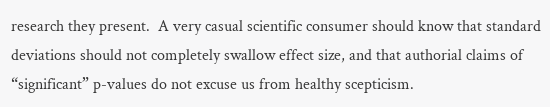research they present.  A very casual scientific consumer should know that standard deviations should not completely swallow effect size, and that authorial claims of “significant” p-values do not excuse us from healthy scepticism.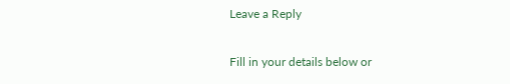Leave a Reply

Fill in your details below or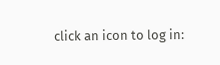click an icon to log in: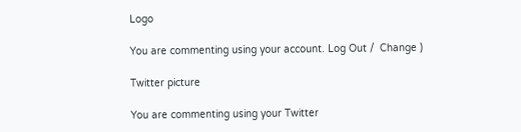Logo

You are commenting using your account. Log Out /  Change )

Twitter picture

You are commenting using your Twitter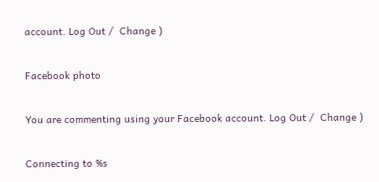account. Log Out /  Change )

Facebook photo

You are commenting using your Facebook account. Log Out /  Change )

Connecting to %s